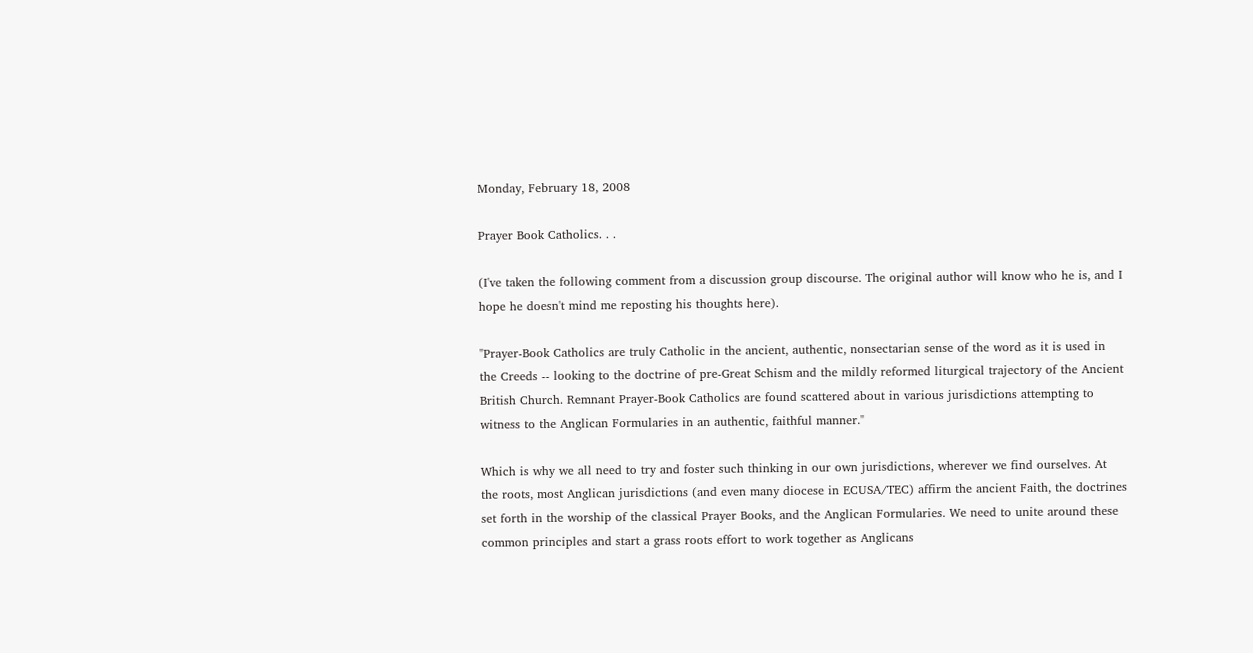Monday, February 18, 2008

Prayer Book Catholics. . .

(I've taken the following comment from a discussion group discourse. The original author will know who he is, and I hope he doesn't mind me reposting his thoughts here).

"Prayer-Book Catholics are truly Catholic in the ancient, authentic, nonsectarian sense of the word as it is used in the Creeds -- looking to the doctrine of pre-Great Schism and the mildly reformed liturgical trajectory of the Ancient British Church. Remnant Prayer-Book Catholics are found scattered about in various jurisdictions attempting to witness to the Anglican Formularies in an authentic, faithful manner."

Which is why we all need to try and foster such thinking in our own jurisdictions, wherever we find ourselves. At the roots, most Anglican jurisdictions (and even many diocese in ECUSA/TEC) affirm the ancient Faith, the doctrines set forth in the worship of the classical Prayer Books, and the Anglican Formularies. We need to unite around these common principles and start a grass roots effort to work together as Anglicans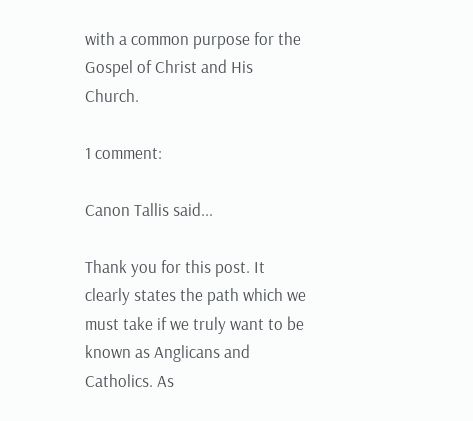with a common purpose for the Gospel of Christ and His Church.

1 comment:

Canon Tallis said...

Thank you for this post. It clearly states the path which we must take if we truly want to be known as Anglicans and Catholics. As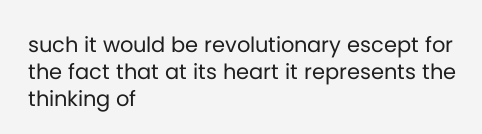such it would be revolutionary escept for the fact that at its heart it represents the thinking of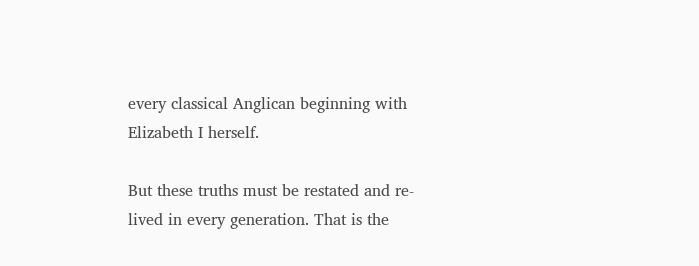every classical Anglican beginning with Elizabeth I herself.

But these truths must be restated and re-lived in every generation. That is the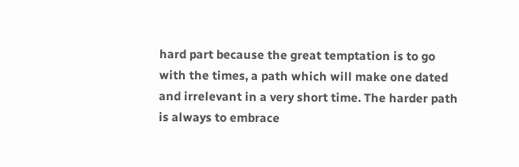hard part because the great temptation is to go with the times, a path which will make one dated and irrelevant in a very short time. The harder path is always to embrace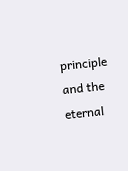principle and the eternal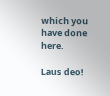which you have done here.

Laus deo!